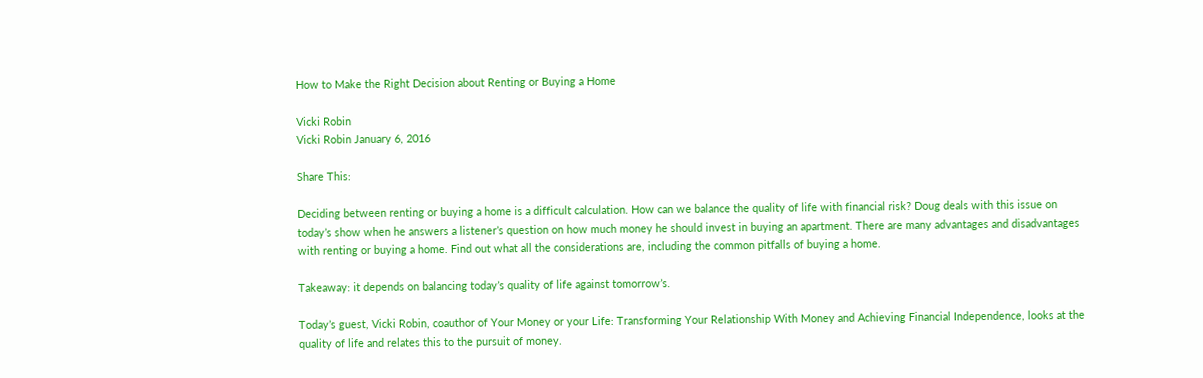How to Make the Right Decision about Renting or Buying a Home

Vicki Robin
Vicki Robin January 6, 2016

Share This:

Deciding between renting or buying a home is a difficult calculation. How can we balance the quality of life with financial risk? Doug deals with this issue on today’s show when he answers a listener’s question on how much money he should invest in buying an apartment. There are many advantages and disadvantages with renting or buying a home. Find out what all the considerations are, including the common pitfalls of buying a home.

Takeaway: it depends on balancing today’s quality of life against tomorrow’s.

Today’s guest, Vicki Robin, coauthor of Your Money or your Life: Transforming Your Relationship With Money and Achieving Financial Independence, looks at the quality of life and relates this to the pursuit of money.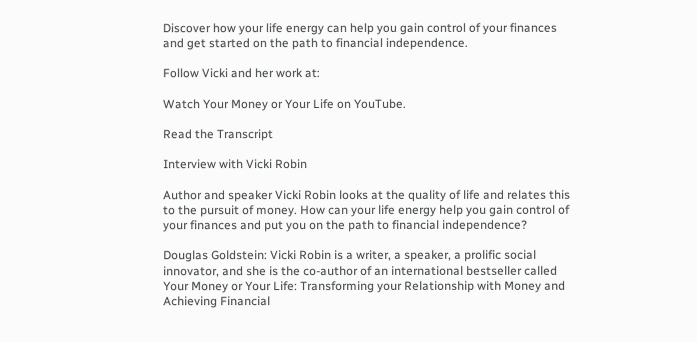Discover how your life energy can help you gain control of your finances and get started on the path to financial independence.

Follow Vicki and her work at:

Watch Your Money or Your Life on YouTube.

Read the Transcript

Interview with Vicki Robin

Author and speaker Vicki Robin looks at the quality of life and relates this to the pursuit of money. How can your life energy help you gain control of your finances and put you on the path to financial independence?

Douglas Goldstein: Vicki Robin is a writer, a speaker, a prolific social innovator, and she is the co-author of an international bestseller called Your Money or Your Life: Transforming your Relationship with Money and Achieving Financial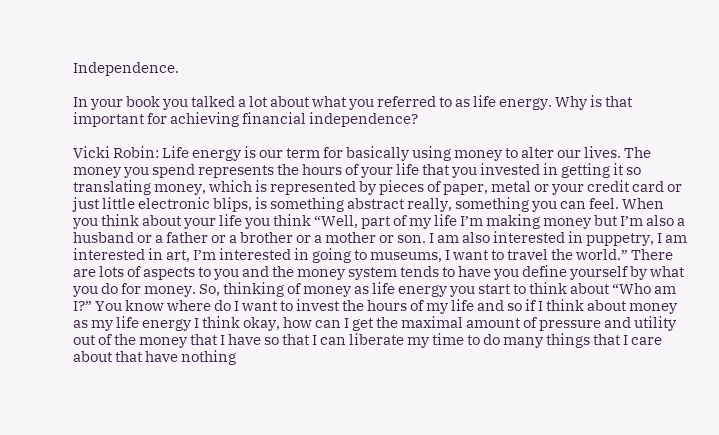Independence.

In your book you talked a lot about what you referred to as life energy. Why is that important for achieving financial independence?

Vicki Robin: Life energy is our term for basically using money to alter our lives. The money you spend represents the hours of your life that you invested in getting it so translating money, which is represented by pieces of paper, metal or your credit card or just little electronic blips, is something abstract really, something you can feel. When you think about your life you think “Well, part of my life I’m making money but I’m also a husband or a father or a brother or a mother or son. I am also interested in puppetry, I am interested in art, I’m interested in going to museums, I want to travel the world.” There are lots of aspects to you and the money system tends to have you define yourself by what you do for money. So, thinking of money as life energy you start to think about “Who am I?” You know where do I want to invest the hours of my life and so if I think about money as my life energy I think okay, how can I get the maximal amount of pressure and utility out of the money that I have so that I can liberate my time to do many things that I care about that have nothing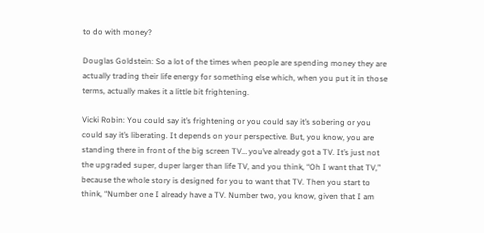to do with money?

Douglas Goldstein: So a lot of the times when people are spending money they are actually trading their life energy for something else which, when you put it in those terms, actually makes it a little bit frightening.

Vicki Robin: You could say it’s frightening or you could say it’s sobering or you could say it’s liberating. It depends on your perspective. But, you know, you are standing there in front of the big screen TV… you’ve already got a TV. It’s just not the upgraded super, duper larger than life TV, and you think, “Oh I want that TV,” because the whole story is designed for you to want that TV. Then you start to think, “Number one I already have a TV. Number two, you know, given that I am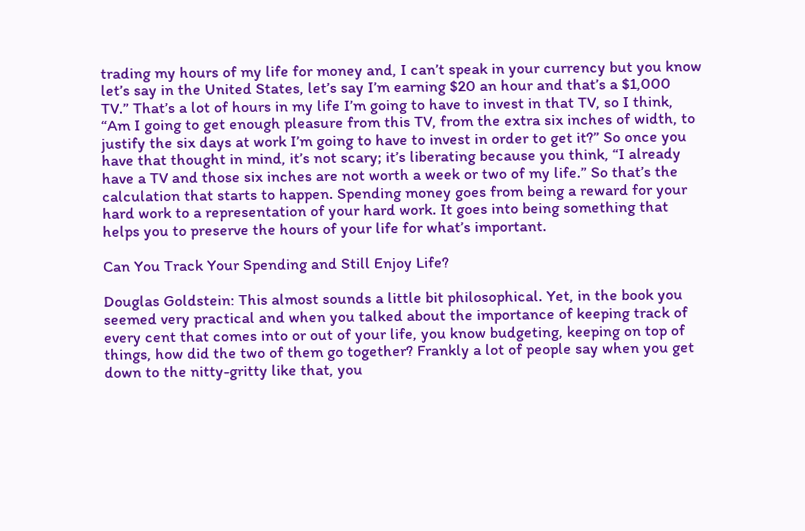trading my hours of my life for money and, I can’t speak in your currency but you know let’s say in the United States, let’s say I’m earning $20 an hour and that’s a $1,000 TV.” That’s a lot of hours in my life I’m going to have to invest in that TV, so I think, “Am I going to get enough pleasure from this TV, from the extra six inches of width, to justify the six days at work I’m going to have to invest in order to get it?” So once you have that thought in mind, it’s not scary; it’s liberating because you think, “I already have a TV and those six inches are not worth a week or two of my life.” So that’s the calculation that starts to happen. Spending money goes from being a reward for your hard work to a representation of your hard work. It goes into being something that helps you to preserve the hours of your life for what’s important.

Can You Track Your Spending and Still Enjoy Life?

Douglas Goldstein: This almost sounds a little bit philosophical. Yet, in the book you seemed very practical and when you talked about the importance of keeping track of every cent that comes into or out of your life, you know budgeting, keeping on top of things, how did the two of them go together? Frankly a lot of people say when you get down to the nitty-gritty like that, you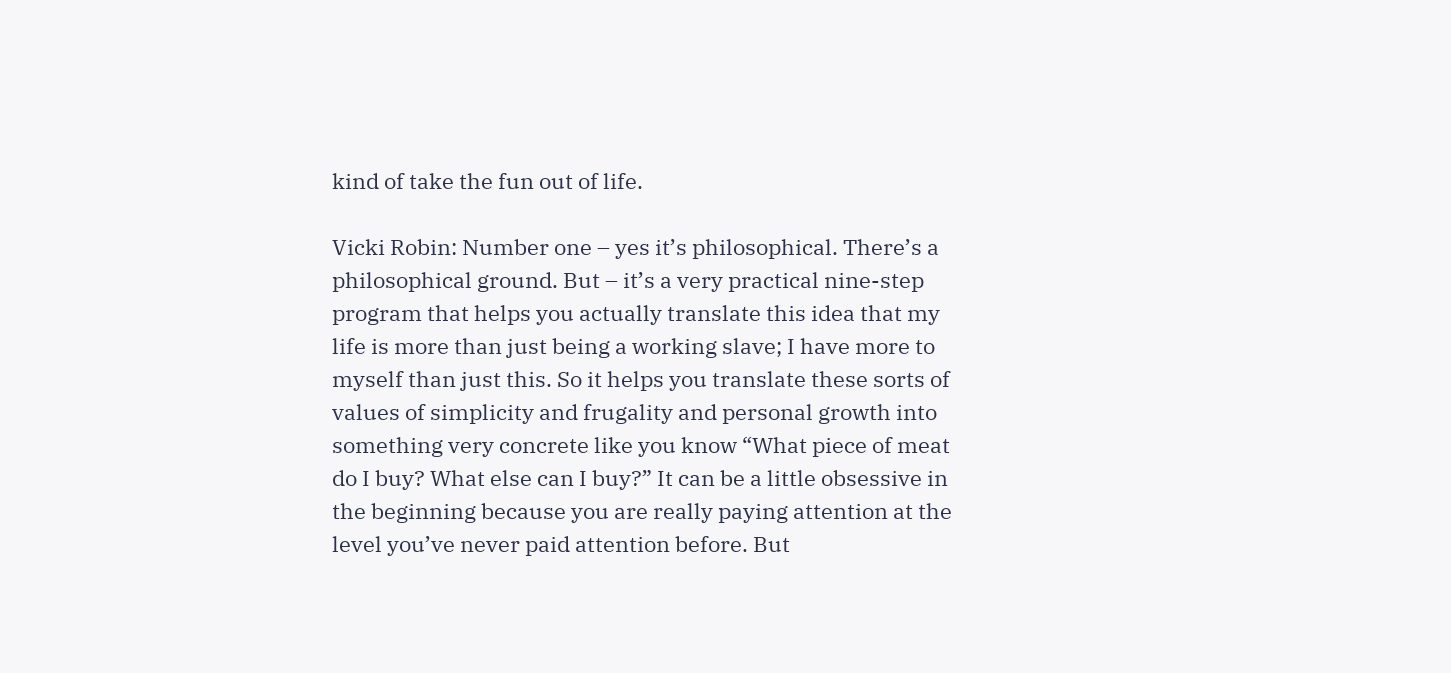kind of take the fun out of life.

Vicki Robin: Number one – yes it’s philosophical. There’s a philosophical ground. But – it’s a very practical nine-step program that helps you actually translate this idea that my life is more than just being a working slave; I have more to myself than just this. So it helps you translate these sorts of values of simplicity and frugality and personal growth into something very concrete like you know “What piece of meat do I buy? What else can I buy?” It can be a little obsessive in the beginning because you are really paying attention at the level you’ve never paid attention before. But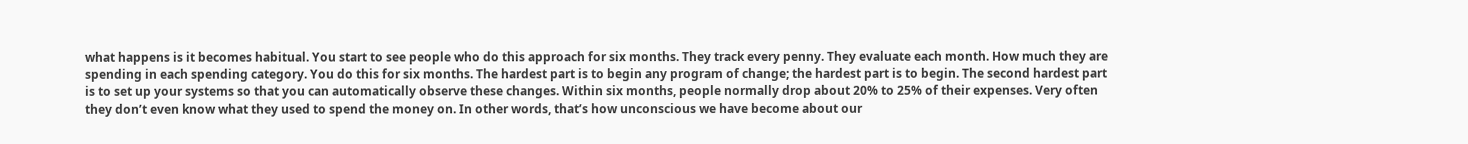what happens is it becomes habitual. You start to see people who do this approach for six months. They track every penny. They evaluate each month. How much they are spending in each spending category. You do this for six months. The hardest part is to begin any program of change; the hardest part is to begin. The second hardest part is to set up your systems so that you can automatically observe these changes. Within six months, people normally drop about 20% to 25% of their expenses. Very often they don’t even know what they used to spend the money on. In other words, that’s how unconscious we have become about our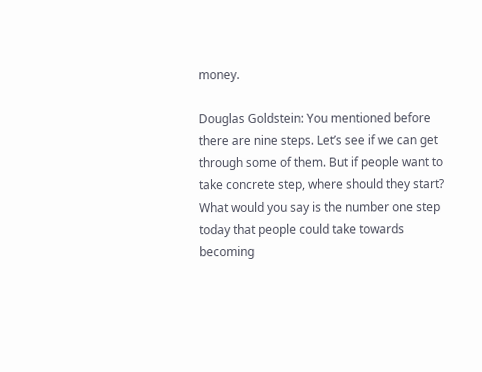money.

Douglas Goldstein: You mentioned before there are nine steps. Let’s see if we can get through some of them. But if people want to take concrete step, where should they start? What would you say is the number one step today that people could take towards becoming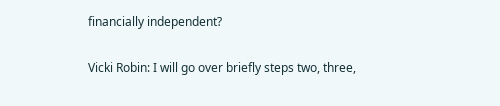financially independent?

Vicki Robin: I will go over briefly steps two, three,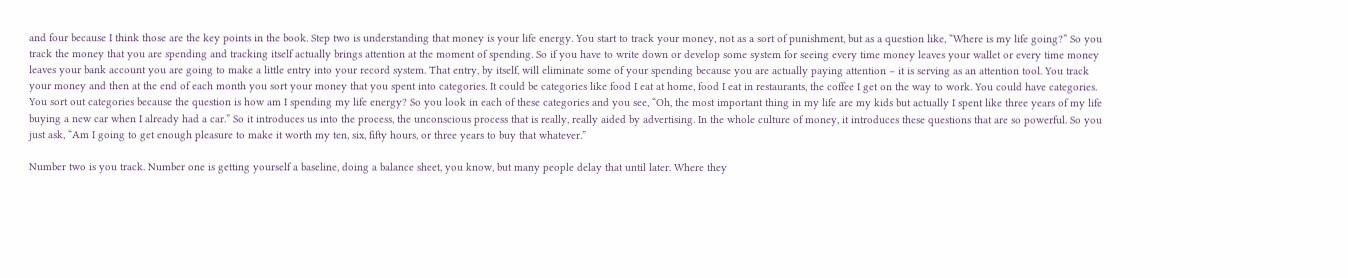and four because I think those are the key points in the book. Step two is understanding that money is your life energy. You start to track your money, not as a sort of punishment, but as a question like, “Where is my life going?” So you track the money that you are spending and tracking itself actually brings attention at the moment of spending. So if you have to write down or develop some system for seeing every time money leaves your wallet or every time money leaves your bank account you are going to make a little entry into your record system. That entry, by itself, will eliminate some of your spending because you are actually paying attention – it is serving as an attention tool. You track your money and then at the end of each month you sort your money that you spent into categories. It could be categories like food I eat at home, food I eat in restaurants, the coffee I get on the way to work. You could have categories. You sort out categories because the question is how am I spending my life energy? So you look in each of these categories and you see, “Oh, the most important thing in my life are my kids but actually I spent like three years of my life buying a new car when I already had a car.” So it introduces us into the process, the unconscious process that is really, really aided by advertising. In the whole culture of money, it introduces these questions that are so powerful. So you just ask, “Am I going to get enough pleasure to make it worth my ten, six, fifty hours, or three years to buy that whatever.”

Number two is you track. Number one is getting yourself a baseline, doing a balance sheet, you know, but many people delay that until later. Where they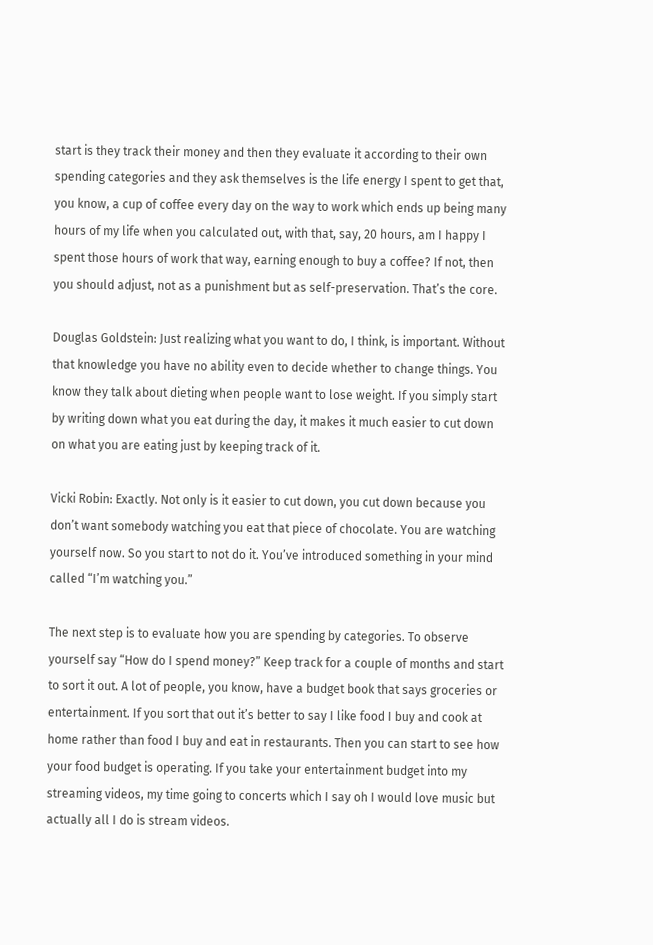start is they track their money and then they evaluate it according to their own spending categories and they ask themselves is the life energy I spent to get that, you know, a cup of coffee every day on the way to work which ends up being many hours of my life when you calculated out, with that, say, 20 hours, am I happy I spent those hours of work that way, earning enough to buy a coffee? If not, then you should adjust, not as a punishment but as self-preservation. That’s the core.

Douglas Goldstein: Just realizing what you want to do, I think, is important. Without that knowledge you have no ability even to decide whether to change things. You know they talk about dieting when people want to lose weight. If you simply start by writing down what you eat during the day, it makes it much easier to cut down on what you are eating just by keeping track of it.

Vicki Robin: Exactly. Not only is it easier to cut down, you cut down because you don’t want somebody watching you eat that piece of chocolate. You are watching yourself now. So you start to not do it. You’ve introduced something in your mind called “I’m watching you.”

The next step is to evaluate how you are spending by categories. To observe yourself say “How do I spend money?” Keep track for a couple of months and start to sort it out. A lot of people, you know, have a budget book that says groceries or entertainment. If you sort that out it’s better to say I like food I buy and cook at home rather than food I buy and eat in restaurants. Then you can start to see how your food budget is operating. If you take your entertainment budget into my streaming videos, my time going to concerts which I say oh I would love music but actually all I do is stream videos.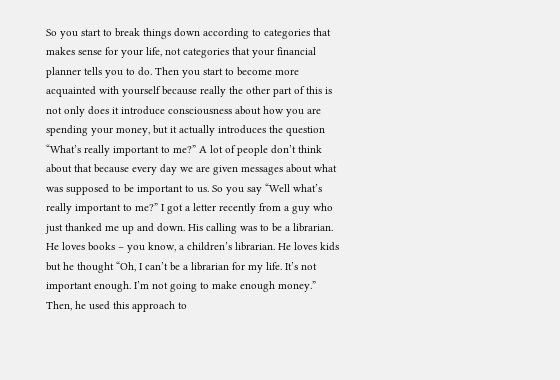So you start to break things down according to categories that makes sense for your life, not categories that your financial planner tells you to do. Then you start to become more acquainted with yourself because really the other part of this is not only does it introduce consciousness about how you are spending your money, but it actually introduces the question “What’s really important to me?” A lot of people don’t think about that because every day we are given messages about what was supposed to be important to us. So you say “Well what’s really important to me?” I got a letter recently from a guy who just thanked me up and down. His calling was to be a librarian. He loves books – you know, a children’s librarian. He loves kids but he thought “Oh, I can’t be a librarian for my life. It’s not important enough. I’m not going to make enough money.” Then, he used this approach to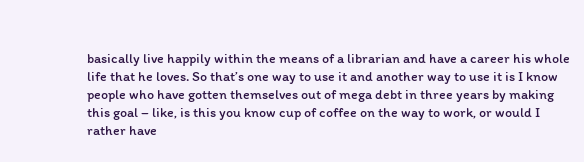basically live happily within the means of a librarian and have a career his whole life that he loves. So that’s one way to use it and another way to use it is I know people who have gotten themselves out of mega debt in three years by making this goal – like, is this you know cup of coffee on the way to work, or would I rather have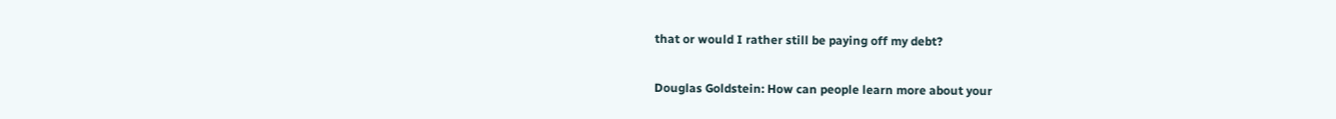that or would I rather still be paying off my debt?

Douglas Goldstein: How can people learn more about your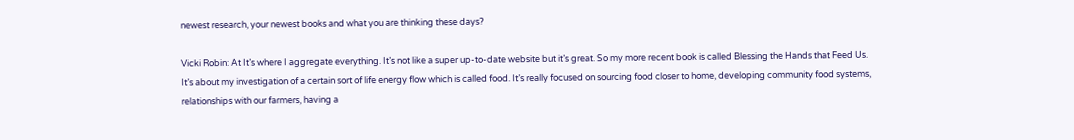newest research, your newest books and what you are thinking these days?

Vicki Robin: At It’s where I aggregate everything. It’s not like a super up-to-date website but it’s great. So my more recent book is called Blessing the Hands that Feed Us. It’s about my investigation of a certain sort of life energy flow which is called food. It’s really focused on sourcing food closer to home, developing community food systems, relationships with our farmers, having a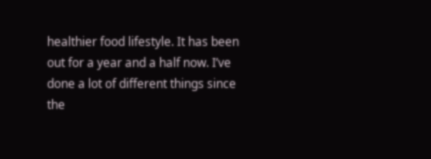healthier food lifestyle. It has been out for a year and a half now. I’ve done a lot of different things since the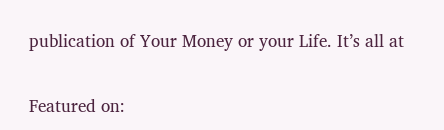publication of Your Money or your Life. It’s all at

Featured on: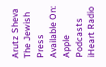Arutz Sheva
The Jewish Press
Available On:
Apple Podcasts
iHeart Radio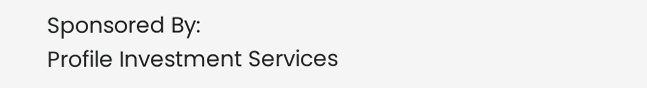Sponsored By:
Profile Investment Services